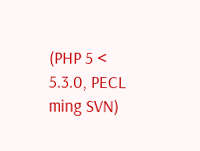(PHP 5 < 5.3.0, PECL ming SVN)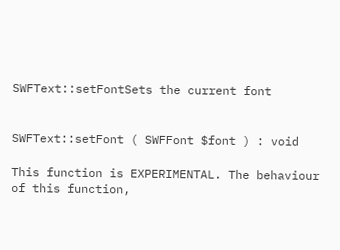SWFText::setFontSets the current font


SWFText::setFont ( SWFFont $font ) : void

This function is EXPERIMENTAL. The behaviour of this function,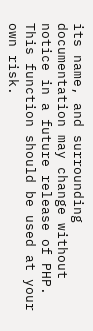its name, and surrounding documentation may change without notice in a future release of PHP. This function should be used at your own risk.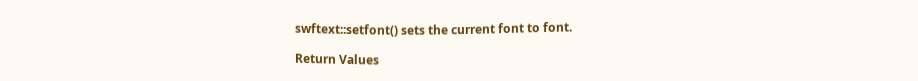swftext::setfont() sets the current font to font.

Return Values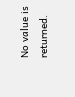No value is returned.